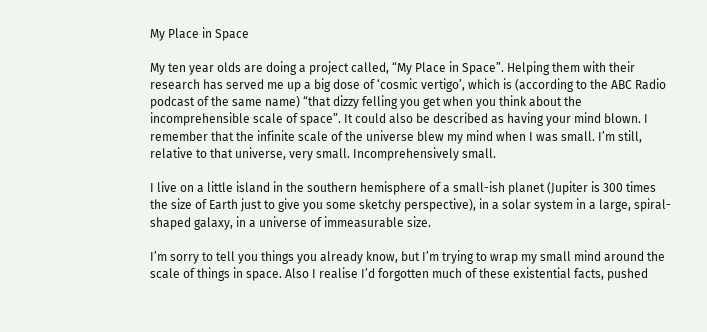My Place in Space

My ten year olds are doing a project called, “My Place in Space”. Helping them with their research has served me up a big dose of ‘cosmic vertigo’, which is (according to the ABC Radio podcast of the same name) “that dizzy felling you get when you think about the incomprehensible scale of space”. It could also be described as having your mind blown. I remember that the infinite scale of the universe blew my mind when I was small. I’m still, relative to that universe, very small. Incomprehensively small.

I live on a little island in the southern hemisphere of a small-ish planet (Jupiter is 300 times the size of Earth just to give you some sketchy perspective), in a solar system in a large, spiral-shaped galaxy, in a universe of immeasurable size.

I’m sorry to tell you things you already know, but I’m trying to wrap my small mind around the scale of things in space. Also I realise I’d forgotten much of these existential facts, pushed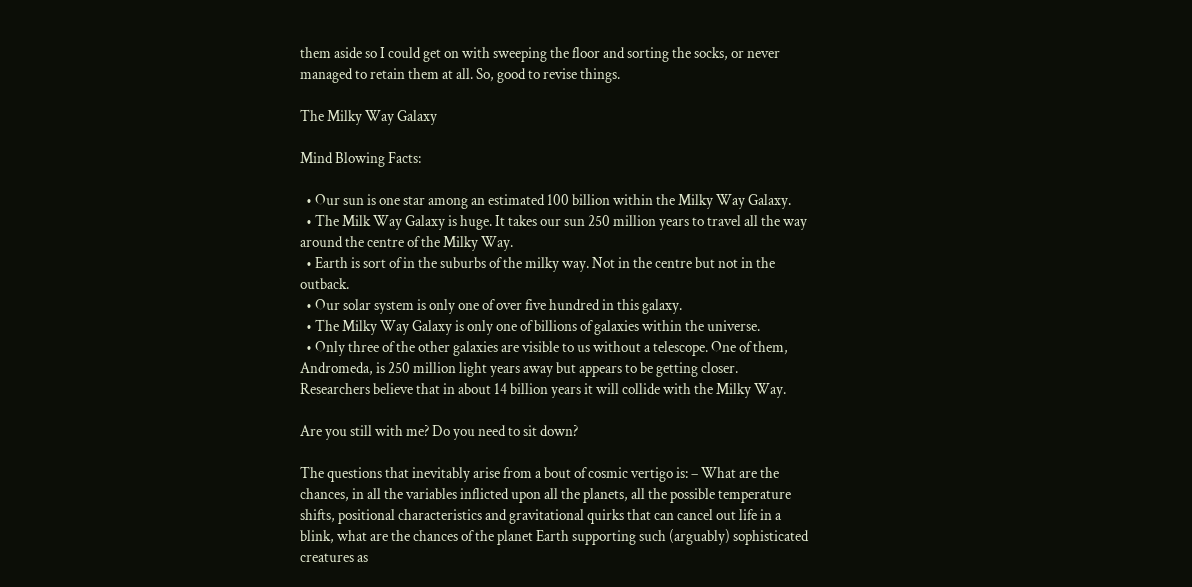them aside so I could get on with sweeping the floor and sorting the socks, or never managed to retain them at all. So, good to revise things.

The Milky Way Galaxy

Mind Blowing Facts:

  • Our sun is one star among an estimated 100 billion within the Milky Way Galaxy.
  • The Milk Way Galaxy is huge. It takes our sun 250 million years to travel all the way around the centre of the Milky Way.
  • Earth is sort of in the suburbs of the milky way. Not in the centre but not in the outback.
  • Our solar system is only one of over five hundred in this galaxy.
  • The Milky Way Galaxy is only one of billions of galaxies within the universe.
  • Only three of the other galaxies are visible to us without a telescope. One of them, Andromeda, is 250 million light years away but appears to be getting closer. Researchers believe that in about 14 billion years it will collide with the Milky Way.

Are you still with me? Do you need to sit down?

The questions that inevitably arise from a bout of cosmic vertigo is: – What are the chances, in all the variables inflicted upon all the planets, all the possible temperature shifts, positional characteristics and gravitational quirks that can cancel out life in a blink, what are the chances of the planet Earth supporting such (arguably) sophisticated creatures as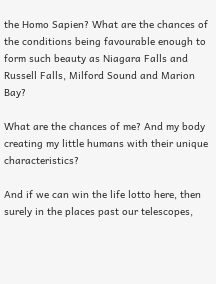the Homo Sapien? What are the chances of the conditions being favourable enough to form such beauty as Niagara Falls and Russell Falls, Milford Sound and Marion Bay?

What are the chances of me? And my body creating my little humans with their unique characteristics?

And if we can win the life lotto here, then surely in the places past our telescopes,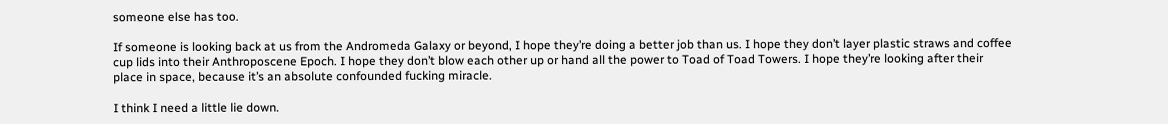someone else has too.

If someone is looking back at us from the Andromeda Galaxy or beyond, I hope they’re doing a better job than us. I hope they don’t layer plastic straws and coffee cup lids into their Anthroposcene Epoch. I hope they don’t blow each other up or hand all the power to Toad of Toad Towers. I hope they’re looking after their place in space, because it’s an absolute confounded fucking miracle.

I think I need a little lie down.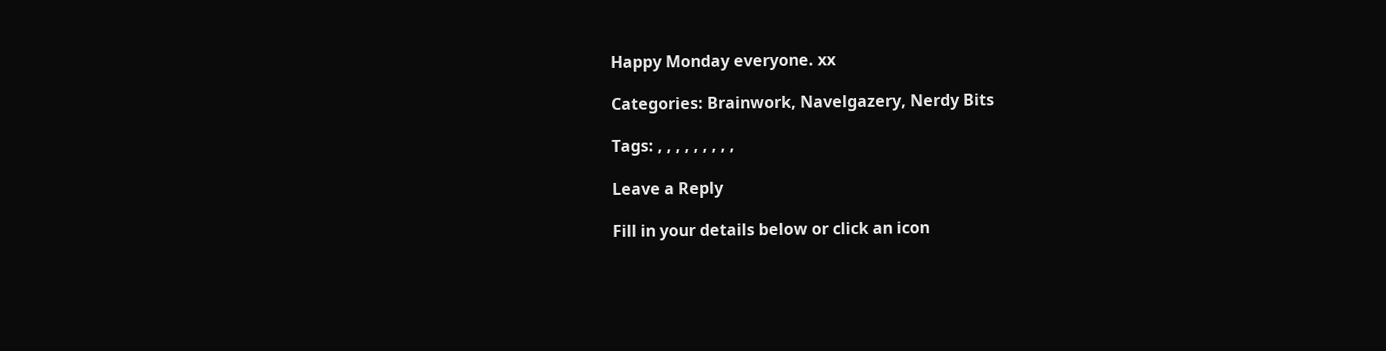Happy Monday everyone. xx

Categories: Brainwork, Navelgazery, Nerdy Bits

Tags: , , , , , , , , ,

Leave a Reply

Fill in your details below or click an icon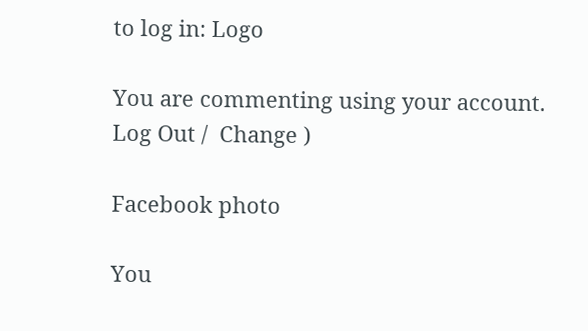to log in: Logo

You are commenting using your account. Log Out /  Change )

Facebook photo

You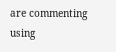are commenting using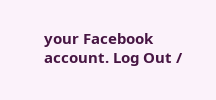your Facebook account. Log Out /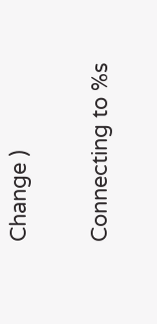Change )

Connecting to %s